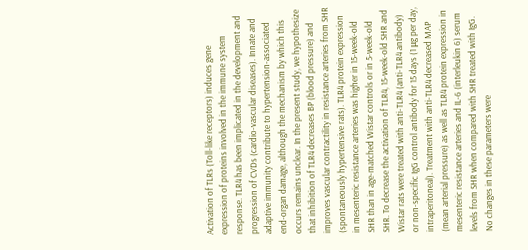Activation of TLRs (Toll-like receptors) induces gene expression of proteins involved in the immune system response. TLR4 has been implicated in the development and progression of CVDs (cardio-vascular diseases). Innate and adaptive immunity contribute to hypertension-associated end-organ damage, although the mechanism by which this occurs remains unclear. In the present study, we hypothesize that inhibition of TLR4 decreases BP (blood pressure) and improves vascular contractility in resistance arteries from SHR (spontaneously hypertensive rats). TLR4 protein expression in mesenteric resistance arteries was higher in 15-week-old SHR than in age-matched Wistar controls or in 5-week-old SHR. To decrease the activation of TLR4, 15-week-old SHR and Wistar rats were treated with anti-TLR4 (anti-TLR4 antibody) or non-specific IgG control antibody for 15 days (1 μg per day, intraperitoneal). Treatment with anti-TLR4 decreased MAP (mean arterial pressure) as well as TLR4 protein expression in mesenteric resistance arteries and IL-6 (interleukin 6) serum levels from SHR when compared with SHR treated with IgG. No changes in these parameters were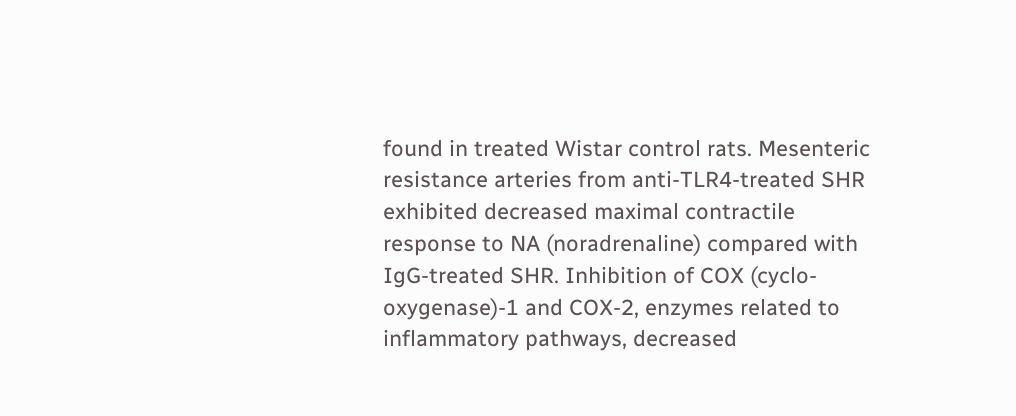found in treated Wistar control rats. Mesenteric resistance arteries from anti-TLR4-treated SHR exhibited decreased maximal contractile response to NA (noradrenaline) compared with IgG-treated SHR. Inhibition of COX (cyclo-oxygenase)-1 and COX-2, enzymes related to inflammatory pathways, decreased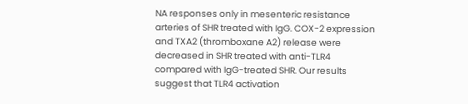NA responses only in mesenteric resistance arteries of SHR treated with IgG. COX-2 expression and TXA2 (thromboxane A2) release were decreased in SHR treated with anti-TLR4 compared with IgG-treated SHR. Our results suggest that TLR4 activation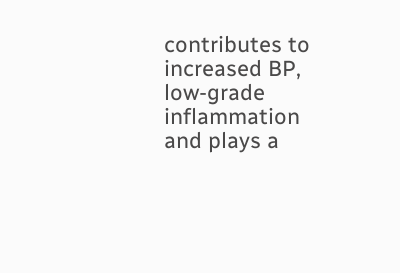contributes to increased BP, low-grade inflammation and plays a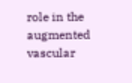role in the augmented vascular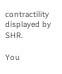contractility displayed by SHR.

You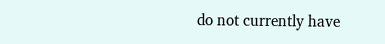do not currently have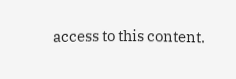access to this content.